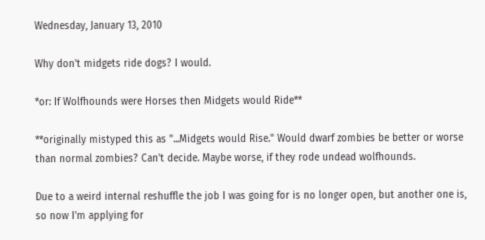Wednesday, January 13, 2010

Why don't midgets ride dogs? I would.

*or: If Wolfhounds were Horses then Midgets would Ride**

**originally mistyped this as "...Midgets would Rise." Would dwarf zombies be better or worse than normal zombies? Can't decide. Maybe worse, if they rode undead wolfhounds.

Due to a weird internal reshuffle the job I was going for is no longer open, but another one is, so now I'm applying for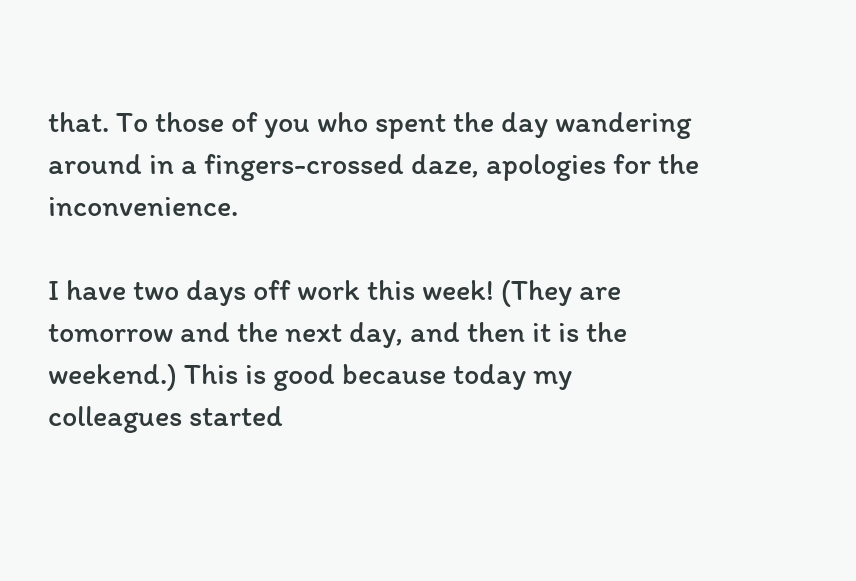that. To those of you who spent the day wandering around in a fingers-crossed daze, apologies for the inconvenience.

I have two days off work this week! (They are tomorrow and the next day, and then it is the weekend.) This is good because today my colleagues started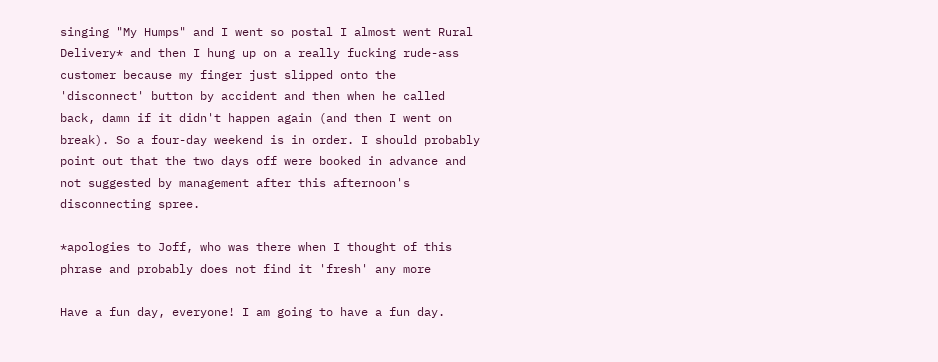singing "My Humps" and I went so postal I almost went Rural Delivery* and then I hung up on a really fucking rude-ass customer because my finger just slipped onto the 'disconnect' button by accident and then when he called back, damn if it didn't happen again (and then I went on break). So a four-day weekend is in order. I should probably point out that the two days off were booked in advance and not suggested by management after this afternoon's disconnecting spree.

*apologies to Joff, who was there when I thought of this phrase and probably does not find it 'fresh' any more

Have a fun day, everyone! I am going to have a fun day.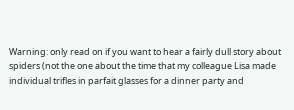Warning: only read on if you want to hear a fairly dull story about spiders (not the one about the time that my colleague Lisa made individual trifles in parfait glasses for a dinner party and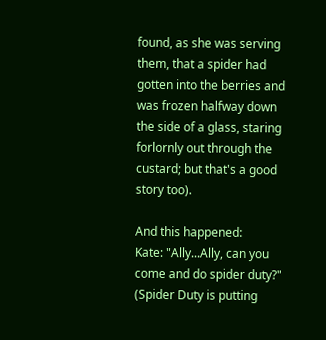found, as she was serving them, that a spider had gotten into the berries and was frozen halfway down the side of a glass, staring forlornly out through the custard; but that's a good story too).

And this happened:
Kate: "Ally...Ally, can you come and do spider duty?" (Spider Duty is putting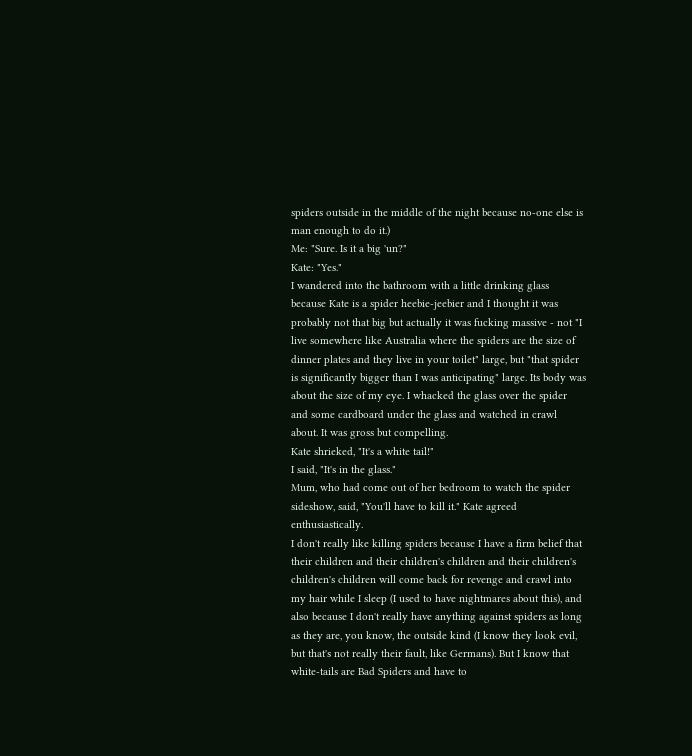spiders outside in the middle of the night because no-one else is man enough to do it.)
Me: "Sure. Is it a big 'un?"
Kate: "Yes."
I wandered into the bathroom with a little drinking glass because Kate is a spider heebie-jeebier and I thought it was probably not that big but actually it was fucking massive - not "I live somewhere like Australia where the spiders are the size of dinner plates and they live in your toilet" large, but "that spider is significantly bigger than I was anticipating" large. Its body was about the size of my eye. I whacked the glass over the spider and some cardboard under the glass and watched in crawl about. It was gross but compelling.
Kate shrieked, "It's a white tail!"
I said, "It's in the glass."
Mum, who had come out of her bedroom to watch the spider sideshow, said, "You'll have to kill it." Kate agreed enthusiastically.
I don't really like killing spiders because I have a firm belief that their children and their children's children and their children's children's children will come back for revenge and crawl into my hair while I sleep (I used to have nightmares about this), and also because I don't really have anything against spiders as long as they are, you know, the outside kind (I know they look evil, but that's not really their fault, like Germans). But I know that white-tails are Bad Spiders and have to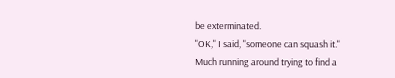be exterminated.
"OK," I said, "someone can squash it."
Much running around trying to find a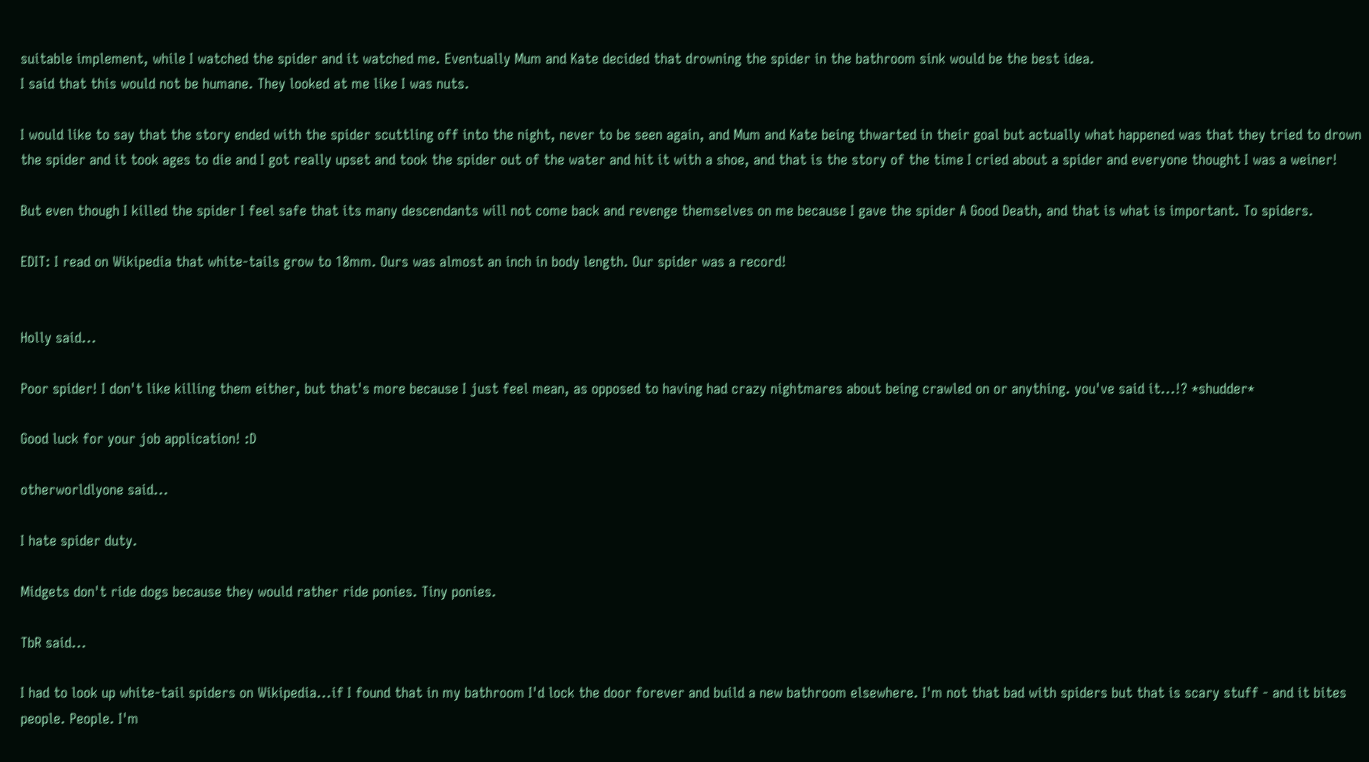suitable implement, while I watched the spider and it watched me. Eventually Mum and Kate decided that drowning the spider in the bathroom sink would be the best idea.
I said that this would not be humane. They looked at me like I was nuts.

I would like to say that the story ended with the spider scuttling off into the night, never to be seen again, and Mum and Kate being thwarted in their goal but actually what happened was that they tried to drown the spider and it took ages to die and I got really upset and took the spider out of the water and hit it with a shoe, and that is the story of the time I cried about a spider and everyone thought I was a weiner!

But even though I killed the spider I feel safe that its many descendants will not come back and revenge themselves on me because I gave the spider A Good Death, and that is what is important. To spiders.

EDIT: I read on Wikipedia that white-tails grow to 18mm. Ours was almost an inch in body length. Our spider was a record!


Holly said...

Poor spider! I don't like killing them either, but that's more because I just feel mean, as opposed to having had crazy nightmares about being crawled on or anything. you've said it...!? *shudder*

Good luck for your job application! :D

otherworldlyone said...

I hate spider duty.

Midgets don't ride dogs because they would rather ride ponies. Tiny ponies.

TbR said...

I had to look up white-tail spiders on Wikipedia...if I found that in my bathroom I'd lock the door forever and build a new bathroom elsewhere. I'm not that bad with spiders but that is scary stuff - and it bites people. People. I'm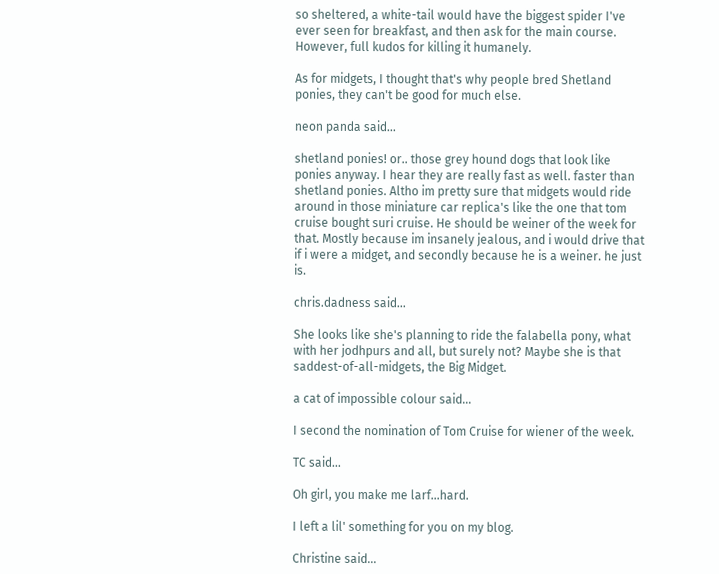so sheltered, a white-tail would have the biggest spider I've ever seen for breakfast, and then ask for the main course. However, full kudos for killing it humanely.

As for midgets, I thought that's why people bred Shetland ponies, they can't be good for much else.

neon panda said...

shetland ponies! or.. those grey hound dogs that look like ponies anyway. I hear they are really fast as well. faster than shetland ponies. Altho im pretty sure that midgets would ride around in those miniature car replica's like the one that tom cruise bought suri cruise. He should be weiner of the week for that. Mostly because im insanely jealous, and i would drive that if i were a midget, and secondly because he is a weiner. he just is.

chris.dadness said...

She looks like she's planning to ride the falabella pony, what with her jodhpurs and all, but surely not? Maybe she is that saddest-of-all-midgets, the Big Midget.

a cat of impossible colour said...

I second the nomination of Tom Cruise for wiener of the week.

TC said...

Oh girl, you make me larf...hard.

I left a lil' something for you on my blog.

Christine said...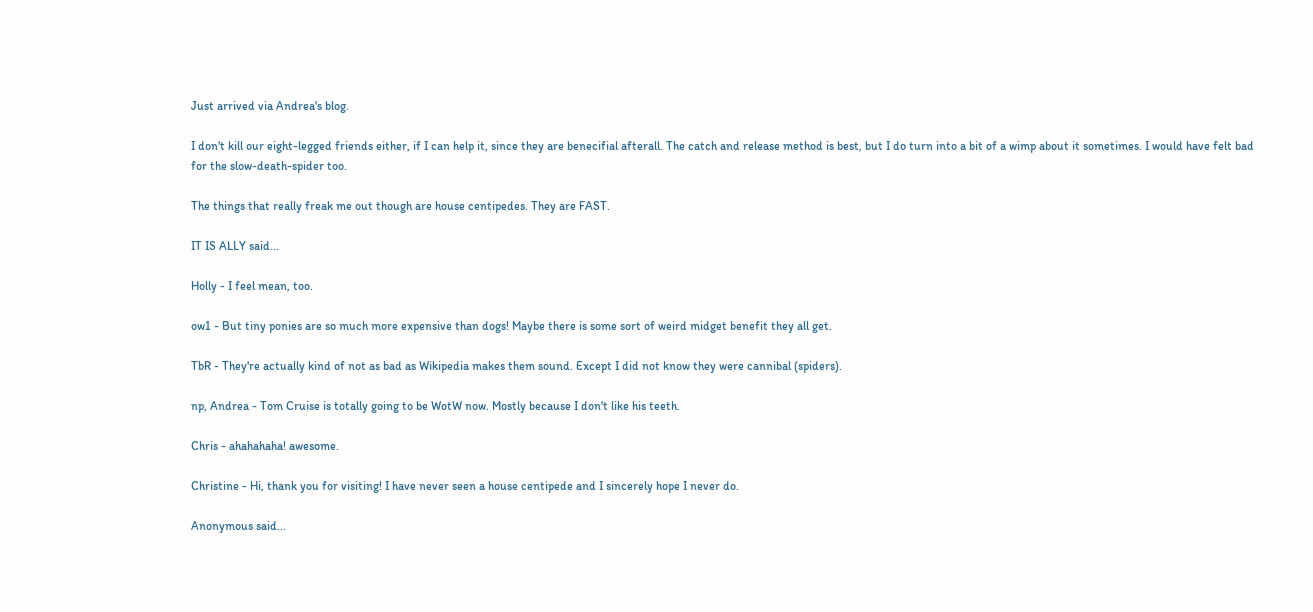Just arrived via Andrea's blog.

I don't kill our eight-legged friends either, if I can help it, since they are benecifial afterall. The catch and release method is best, but I do turn into a bit of a wimp about it sometimes. I would have felt bad for the slow-death-spider too.

The things that really freak me out though are house centipedes. They are FAST.

IT IS ALLY said...

Holly - I feel mean, too.

ow1 - But tiny ponies are so much more expensive than dogs! Maybe there is some sort of weird midget benefit they all get.

TbR - They're actually kind of not as bad as Wikipedia makes them sound. Except I did not know they were cannibal (spiders).

np, Andrea - Tom Cruise is totally going to be WotW now. Mostly because I don't like his teeth.

Chris - ahahahaha! awesome.

Christine - Hi, thank you for visiting! I have never seen a house centipede and I sincerely hope I never do.

Anonymous said...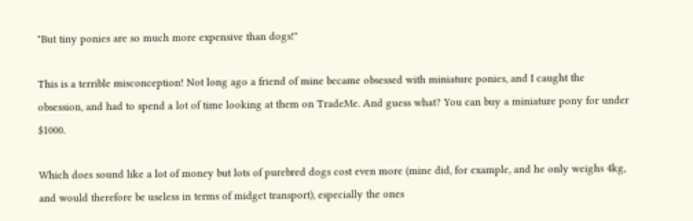"But tiny ponies are so much more expensive than dogs!"

This is a terrible misconception! Not long ago a friend of mine became obsessed with miniature ponies, and I caught the obsession, and had to spend a lot of time looking at them on TradeMe. And guess what? You can buy a miniature pony for under $1000.

Which does sound like a lot of money but lots of purebred dogs cost even more (mine did, for example, and he only weighs 4kg, and would therefore be useless in terms of midget transport), especially the ones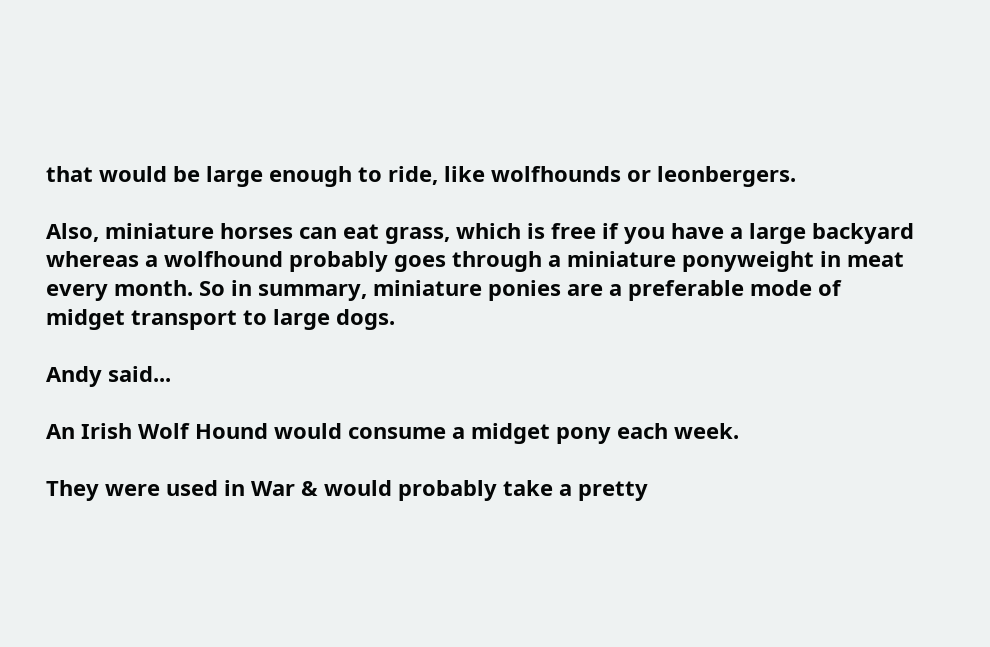that would be large enough to ride, like wolfhounds or leonbergers.

Also, miniature horses can eat grass, which is free if you have a large backyard whereas a wolfhound probably goes through a miniature ponyweight in meat every month. So in summary, miniature ponies are a preferable mode of midget transport to large dogs.

Andy said...

An Irish Wolf Hound would consume a midget pony each week.

They were used in War & would probably take a pretty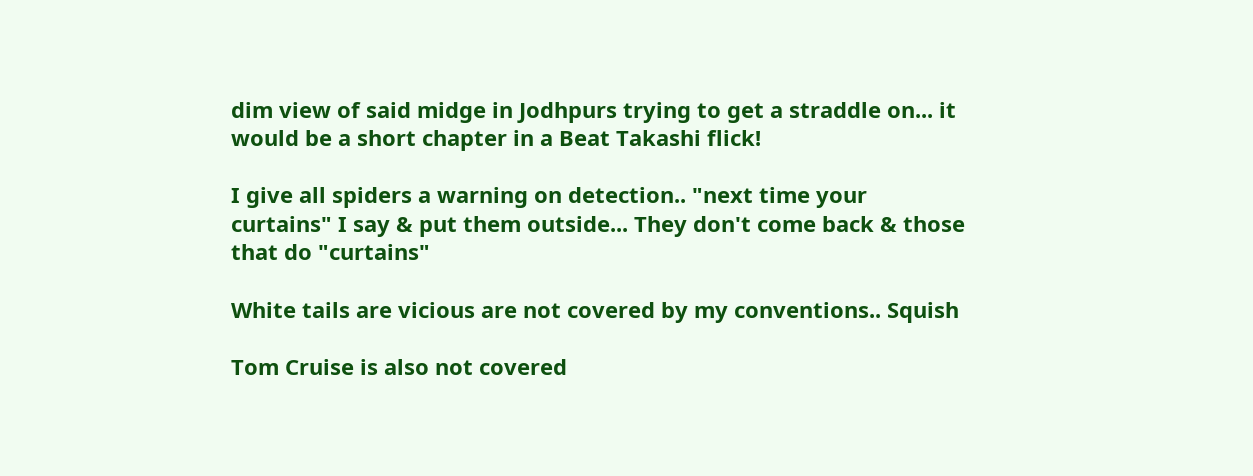dim view of said midge in Jodhpurs trying to get a straddle on... it would be a short chapter in a Beat Takashi flick!

I give all spiders a warning on detection.. "next time your curtains" I say & put them outside... They don't come back & those that do "curtains"

White tails are vicious are not covered by my conventions.. Squish

Tom Cruise is also not covered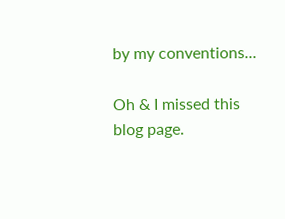by my conventions...

Oh & I missed this blog page.